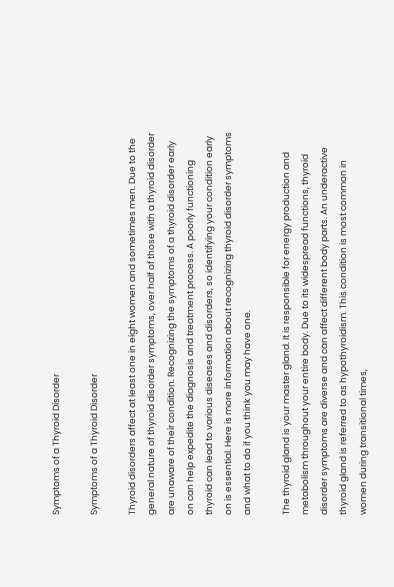Symptoms of a Thyroid Disorder

Symptoms of a Thyroid Disorder

Thyroid disorders affect at least one in eight women and sometimes men. Due to the general nature of thyroid disorder symptoms, over half of those with a thyroid disorder are unaware of their condition. Recognizing the symptoms of a thyroid disorder early on can help expedite the diagnosis and treatment process. A poorly functioning thyroid can lead to various diseases and disorders, so identifying your condition early on is essential. Here is more information about recognizing thyroid disorder symptoms and what to do if you think you may have one.

The thyroid gland is your master gland. It is responsible for energy production and metabolism throughout your entire body. Due to its widespread functions, thyroid disorder symptoms are diverse and can affect different body parts. An underactive thyroid gland is referred to as hypothyroidism. This condition is most common in women during transitional times,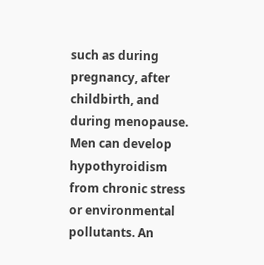such as during pregnancy, after childbirth, and during menopause. Men can develop hypothyroidism from chronic stress or environmental pollutants. An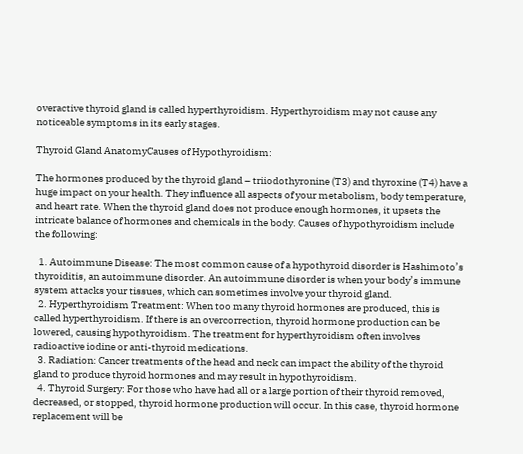overactive thyroid gland is called hyperthyroidism. Hyperthyroidism may not cause any noticeable symptoms in its early stages.

Thyroid Gland AnatomyCauses of Hypothyroidism:

The hormones produced by the thyroid gland – triiodothyronine (T3) and thyroxine (T4) have a huge impact on your health. They influence all aspects of your metabolism, body temperature, and heart rate. When the thyroid gland does not produce enough hormones, it upsets the intricate balance of hormones and chemicals in the body. Causes of hypothyroidism include the following:

  1. Autoimmune Disease: The most common cause of a hypothyroid disorder is Hashimoto’s thyroiditis, an autoimmune disorder. An autoimmune disorder is when your body’s immune system attacks your tissues, which can sometimes involve your thyroid gland.
  2. Hyperthyroidism Treatment: When too many thyroid hormones are produced, this is called hyperthyroidism. If there is an overcorrection, thyroid hormone production can be lowered, causing hypothyroidism. The treatment for hyperthyroidism often involves radioactive iodine or anti-thyroid medications.
  3. Radiation: Cancer treatments of the head and neck can impact the ability of the thyroid gland to produce thyroid hormones and may result in hypothyroidism.
  4. Thyroid Surgery: For those who have had all or a large portion of their thyroid removed, decreased, or stopped, thyroid hormone production will occur. In this case, thyroid hormone replacement will be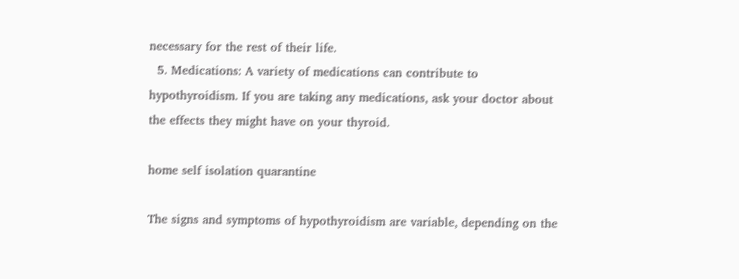necessary for the rest of their life.
  5. Medications: A variety of medications can contribute to hypothyroidism. If you are taking any medications, ask your doctor about the effects they might have on your thyroid.

home self isolation quarantine

The signs and symptoms of hypothyroidism are variable, depending on the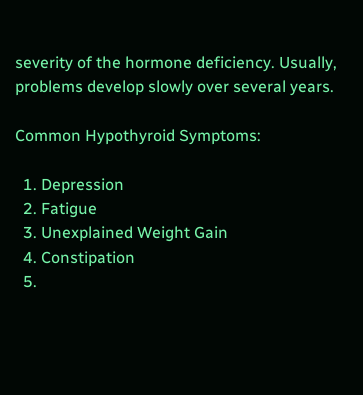severity of the hormone deficiency. Usually, problems develop slowly over several years.

Common Hypothyroid Symptoms:

  1. Depression
  2. Fatigue
  3. Unexplained Weight Gain
  4. Constipation
  5.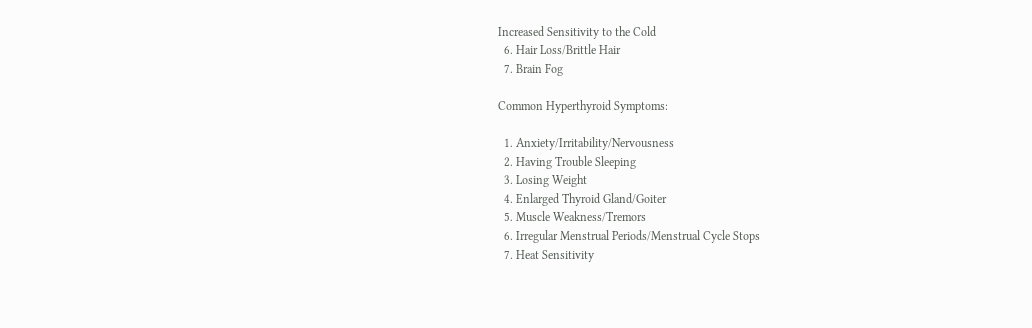Increased Sensitivity to the Cold
  6. Hair Loss/Brittle Hair
  7. Brain Fog

Common Hyperthyroid Symptoms:

  1. Anxiety/Irritability/Nervousness
  2. Having Trouble Sleeping
  3. Losing Weight
  4. Enlarged Thyroid Gland/Goiter
  5. Muscle Weakness/Tremors
  6. Irregular Menstrual Periods/Menstrual Cycle Stops
  7. Heat Sensitivity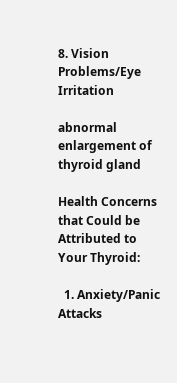8. Vision Problems/Eye Irritation

abnormal enlargement of thyroid gland

Health Concerns that Could be Attributed to Your Thyroid:

  1. Anxiety/Panic Attacks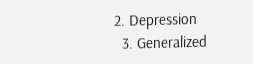2. Depression
  3. Generalized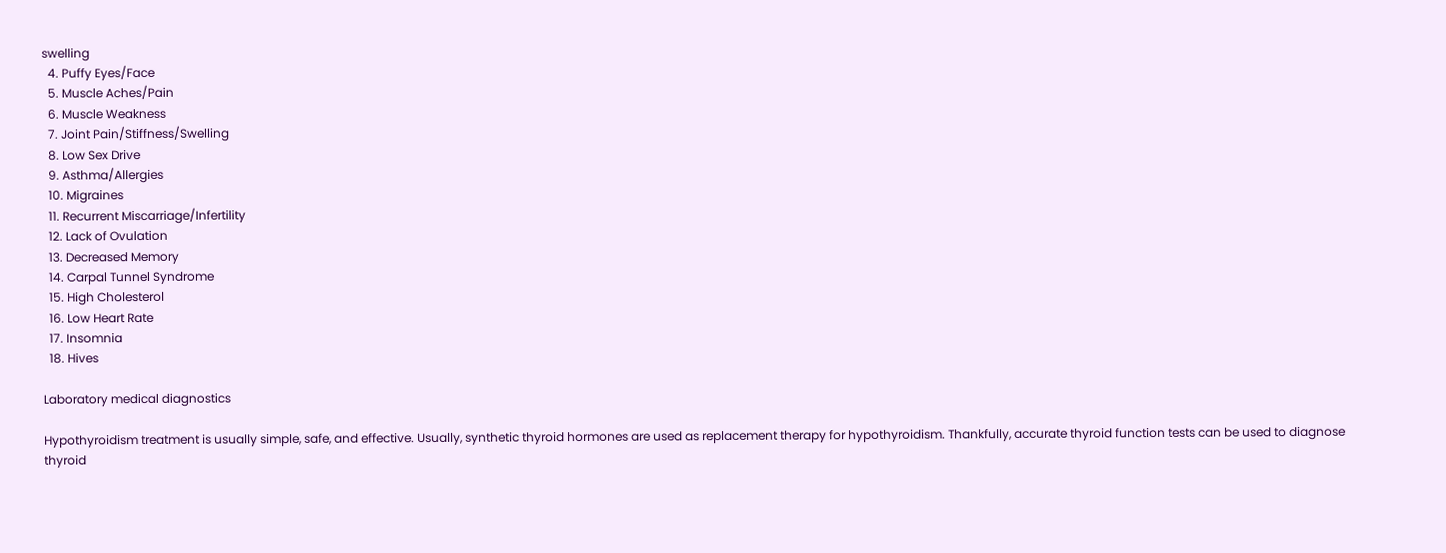swelling
  4. Puffy Eyes/Face
  5. Muscle Aches/Pain
  6. Muscle Weakness
  7. Joint Pain/Stiffness/Swelling
  8. Low Sex Drive
  9. Asthma/Allergies
  10. Migraines
  11. Recurrent Miscarriage/Infertility
  12. Lack of Ovulation
  13. Decreased Memory
  14. Carpal Tunnel Syndrome
  15. High Cholesterol
  16. Low Heart Rate
  17. Insomnia
  18. Hives

Laboratory medical diagnostics

Hypothyroidism treatment is usually simple, safe, and effective. Usually, synthetic thyroid hormones are used as replacement therapy for hypothyroidism. Thankfully, accurate thyroid function tests can be used to diagnose thyroid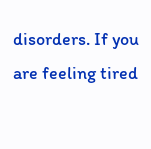disorders. If you are feeling tired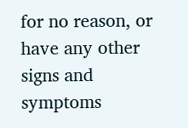for no reason, or have any other signs and symptoms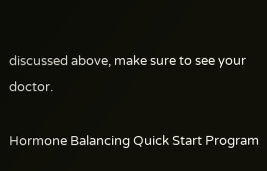discussed above, make sure to see your doctor.

Hormone Balancing Quick Start Program